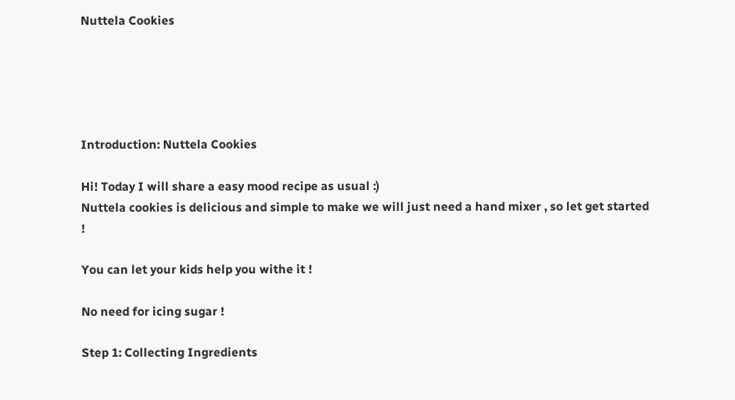Nuttela Cookies





Introduction: Nuttela Cookies

Hi! Today I will share a easy mood recipe as usual :)
Nuttela cookies is delicious and simple to make we will just need a hand mixer , so let get started !

You can let your kids help you withe it !

No need for icing sugar !

Step 1: Collecting Ingredients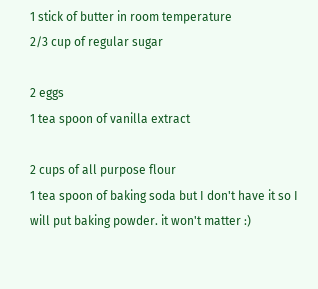1 stick of butter in room temperature
2/3 cup of regular sugar

2 eggs
1 tea spoon of vanilla extract

2 cups of all purpose flour
1 tea spoon of baking soda but I don't have it so I will put baking powder. it won't matter :)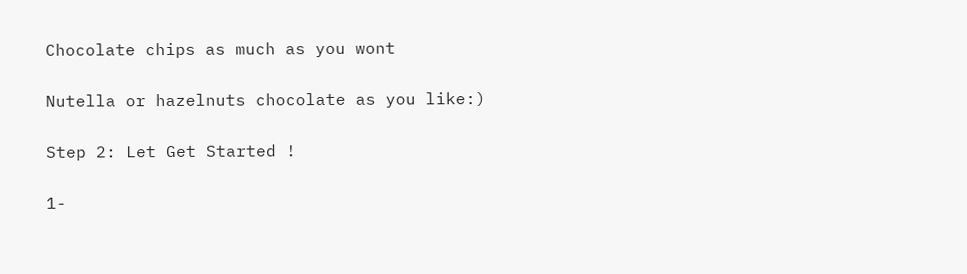Chocolate chips as much as you wont

Nutella or hazelnuts chocolate as you like:)

Step 2: Let Get Started !

1-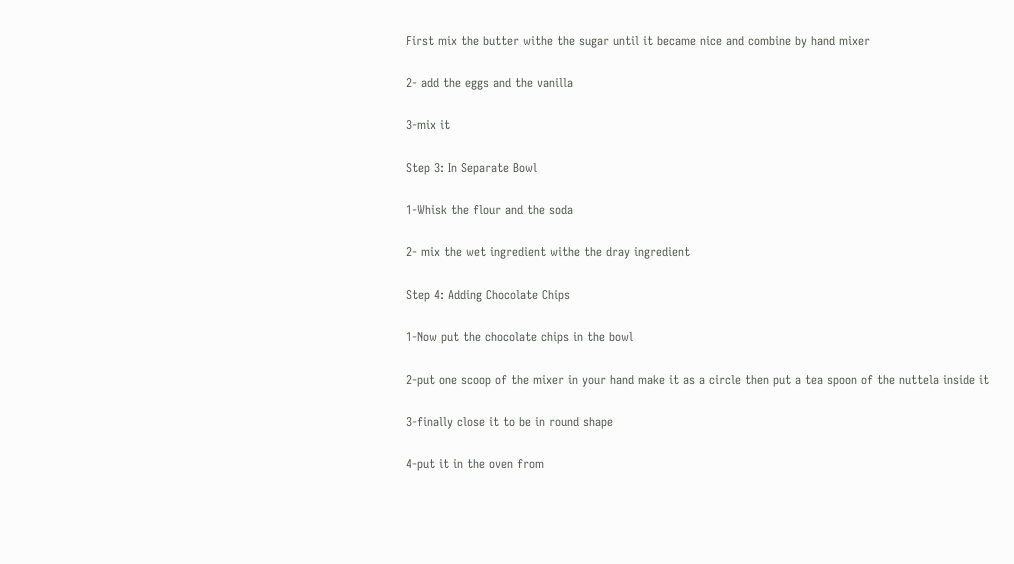First mix the butter withe the sugar until it became nice and combine by hand mixer

2- add the eggs and the vanilla

3-mix it

Step 3: In Separate Bowl

1-Whisk the flour and the soda

2- mix the wet ingredient withe the dray ingredient

Step 4: Adding Chocolate Chips

1-Now put the chocolate chips in the bowl

2-put one scoop of the mixer in your hand make it as a circle then put a tea spoon of the nuttela inside it

3-finally close it to be in round shape

4-put it in the oven from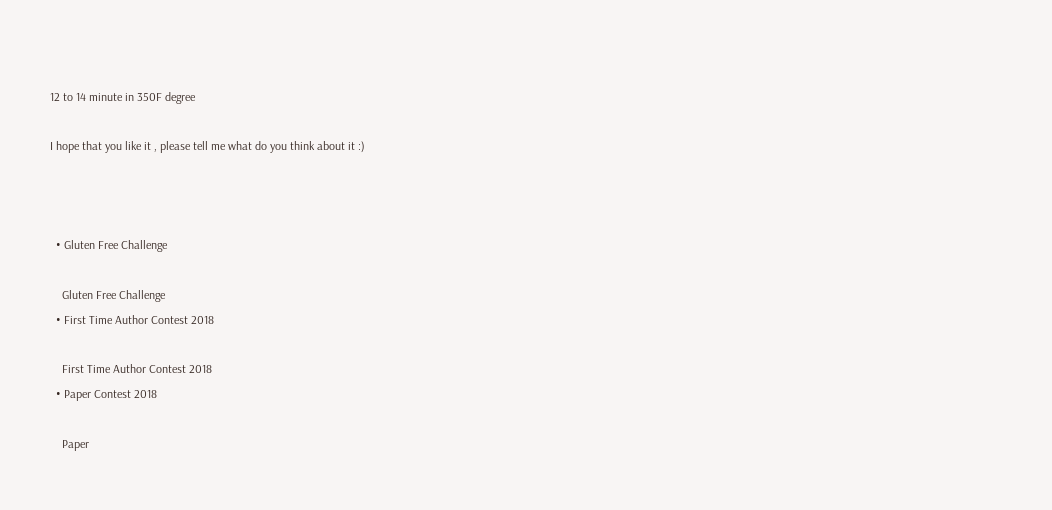12 to 14 minute in 350F degree

I hope that you like it , please tell me what do you think about it :)



  • Gluten Free Challenge

    Gluten Free Challenge
  • First Time Author Contest 2018

    First Time Author Contest 2018
  • Paper Contest 2018

    Paper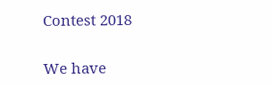Contest 2018

We have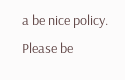a be nice policy.
Please be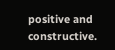positive and constructive.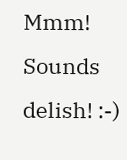Mmm! Sounds delish! :-)